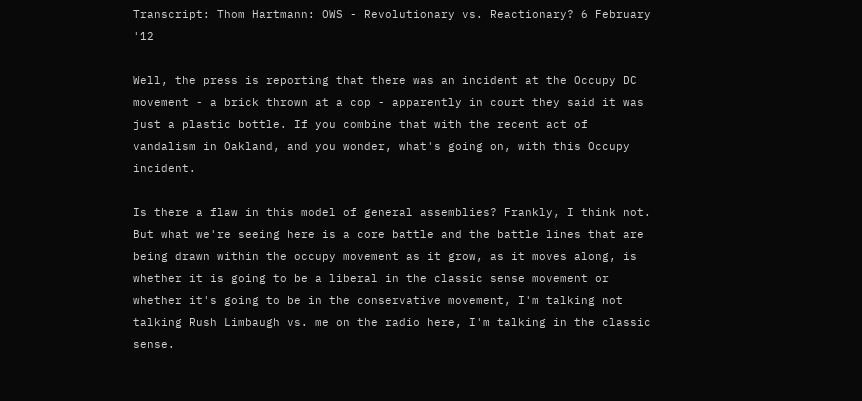Transcript: Thom Hartmann: OWS - Revolutionary vs. Reactionary? 6 February '12

Well, the press is reporting that there was an incident at the Occupy DC movement - a brick thrown at a cop - apparently in court they said it was just a plastic bottle. If you combine that with the recent act of vandalism in Oakland, and you wonder, what's going on, with this Occupy incident.

Is there a flaw in this model of general assemblies? Frankly, I think not. But what we're seeing here is a core battle and the battle lines that are being drawn within the occupy movement as it grow, as it moves along, is whether it is going to be a liberal in the classic sense movement or whether it's going to be in the conservative movement, I'm talking not talking Rush Limbaugh vs. me on the radio here, I'm talking in the classic sense.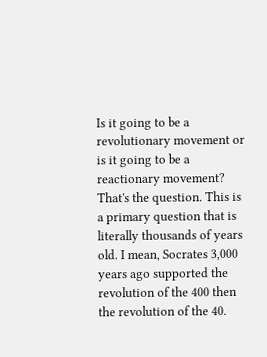Is it going to be a revolutionary movement or is it going to be a reactionary movement? That's the question. This is a primary question that is literally thousands of years old. I mean, Socrates 3,000 years ago supported the revolution of the 400 then the revolution of the 40.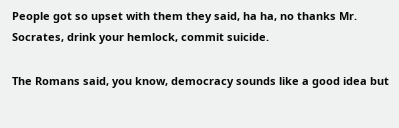People got so upset with them they said, ha ha, no thanks Mr. Socrates, drink your hemlock, commit suicide.

The Romans said, you know, democracy sounds like a good idea but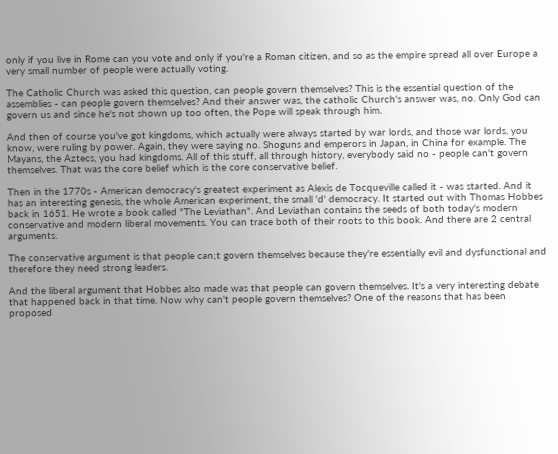only if you live in Rome can you vote and only if you're a Roman citizen, and so as the empire spread all over Europe a very small number of people were actually voting.

The Catholic Church was asked this question, can people govern themselves? This is the essential question of the assemblies - can people govern themselves? And their answer was, the catholic Church's answer was, no. Only God can govern us and since he's not shown up too often, the Pope will speak through him.

And then of course you've got kingdoms, which actually were always started by war lords, and those war lords, you know, were ruling by power. Again, they were saying no. Shoguns and emperors in Japan, in China for example. The Mayans, the Aztecs, you had kingdoms. All of this stuff, all through history, everybody said no - people can't govern themselves. That was the core belief which is the core conservative belief.

Then in the 1770s - American democracy's greatest experiment as Alexis de Tocqueville called it - was started. And it has an interesting genesis, the whole American experiment, the small 'd' democracy. It started out with Thomas Hobbes back in 1651. He wrote a book called "The Leviathan". And Leviathan contains the seeds of both today's modern conservative and modern liberal movements. You can trace both of their roots to this book. And there are 2 central arguments.

The conservative argument is that people can;t govern themselves because they're essentially evil and dysfunctional and therefore they need strong leaders.

And the liberal argument that Hobbes also made was that people can govern themselves. It's a very interesting debate that happened back in that time. Now why can't people govern themselves? One of the reasons that has been proposed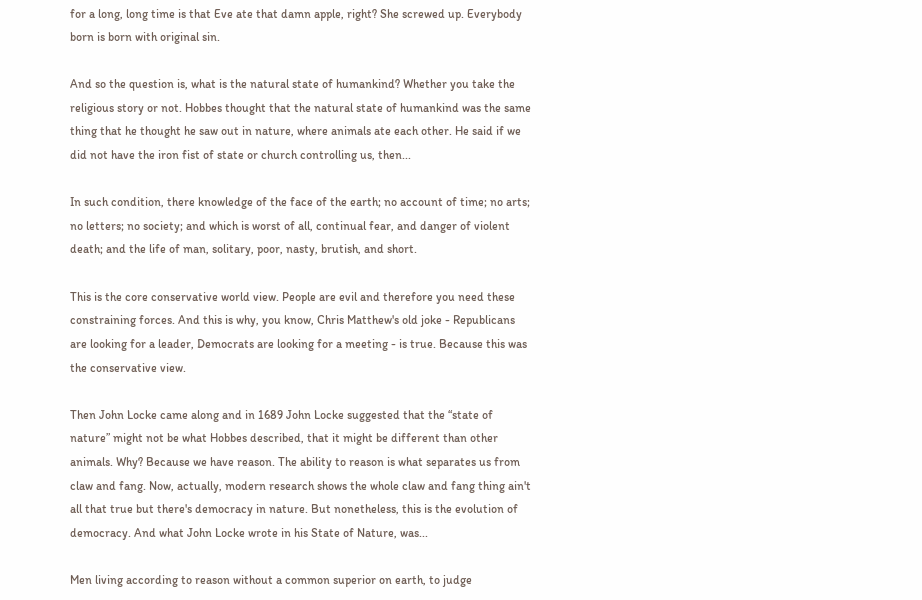for a long, long time is that Eve ate that damn apple, right? She screwed up. Everybody born is born with original sin.

And so the question is, what is the natural state of humankind? Whether you take the religious story or not. Hobbes thought that the natural state of humankind was the same thing that he thought he saw out in nature, where animals ate each other. He said if we did not have the iron fist of state or church controlling us, then...

In such condition, there knowledge of the face of the earth; no account of time; no arts; no letters; no society; and which is worst of all, continual fear, and danger of violent death; and the life of man, solitary, poor, nasty, brutish, and short.

This is the core conservative world view. People are evil and therefore you need these constraining forces. And this is why, you know, Chris Matthew's old joke - Republicans are looking for a leader, Democrats are looking for a meeting - is true. Because this was the conservative view.

Then John Locke came along and in 1689 John Locke suggested that the “state of nature” might not be what Hobbes described, that it might be different than other animals. Why? Because we have reason. The ability to reason is what separates us from claw and fang. Now, actually, modern research shows the whole claw and fang thing ain't all that true but there's democracy in nature. But nonetheless, this is the evolution of democracy. And what John Locke wrote in his State of Nature, was...

Men living according to reason without a common superior on earth, to judge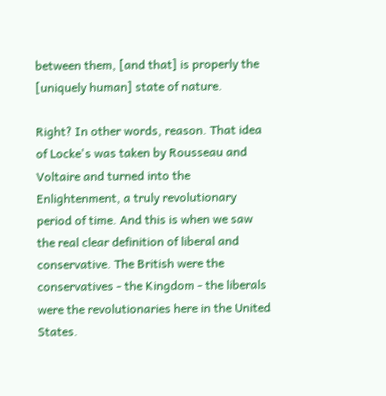between them, [and that] is properly the [uniquely human] state of nature.

Right? In other words, reason. That idea of Locke's was taken by Rousseau and Voltaire and turned into the Enlightenment, a truly revolutionary period of time. And this is when we saw the real clear definition of liberal and conservative. The British were the conservatives - the Kingdom - the liberals were the revolutionaries here in the United States.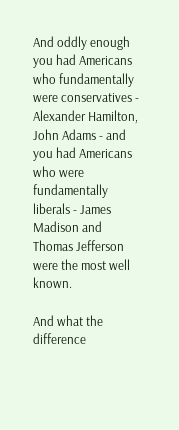And oddly enough you had Americans who fundamentally were conservatives - Alexander Hamilton, John Adams - and you had Americans who were fundamentally liberals - James Madison and Thomas Jefferson were the most well known.

And what the difference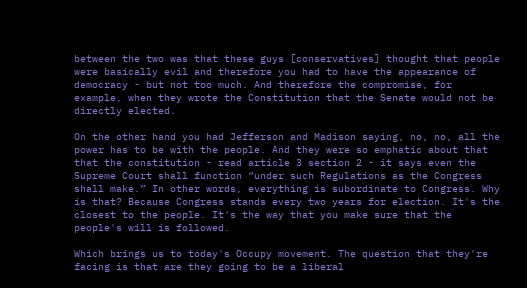between the two was that these guys [conservatives] thought that people were basically evil and therefore you had to have the appearance of democracy - but not too much. And therefore the compromise, for example, when they wrote the Constitution that the Senate would not be directly elected.

On the other hand you had Jefferson and Madison saying, no, no, all the power has to be with the people. And they were so emphatic about that that the constitution - read article 3 section 2 - it says even the Supreme Court shall function “under such Regulations as the Congress shall make.” In other words, everything is subordinate to Congress. Why is that? Because Congress stands every two years for election. It's the closest to the people. It's the way that you make sure that the people's will is followed.

Which brings us to today's Occupy movement. The question that they're facing is that are they going to be a liberal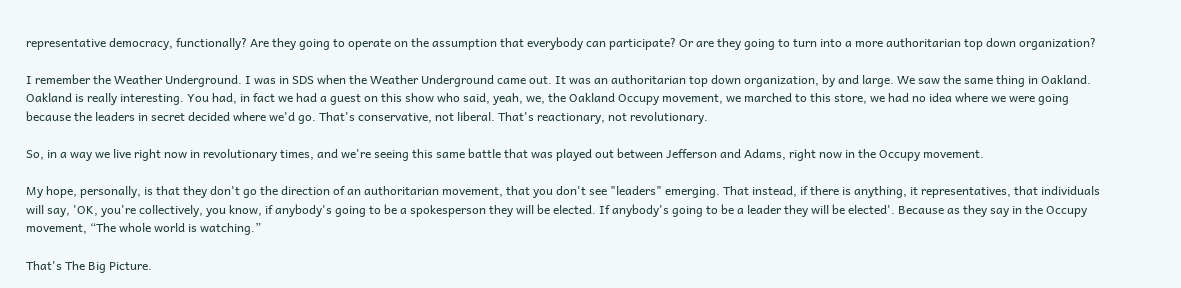representative democracy, functionally? Are they going to operate on the assumption that everybody can participate? Or are they going to turn into a more authoritarian top down organization?

I remember the Weather Underground. I was in SDS when the Weather Underground came out. It was an authoritarian top down organization, by and large. We saw the same thing in Oakland. Oakland is really interesting. You had, in fact we had a guest on this show who said, yeah, we, the Oakland Occupy movement, we marched to this store, we had no idea where we were going because the leaders in secret decided where we'd go. That's conservative, not liberal. That's reactionary, not revolutionary.

So, in a way we live right now in revolutionary times, and we're seeing this same battle that was played out between Jefferson and Adams, right now in the Occupy movement.

My hope, personally, is that they don't go the direction of an authoritarian movement, that you don't see "leaders" emerging. That instead, if there is anything, it representatives, that individuals will say, 'OK, you're collectively, you know, if anybody's going to be a spokesperson they will be elected. If anybody's going to be a leader they will be elected'. Because as they say in the Occupy movement, “The whole world is watching.”

That's The Big Picture.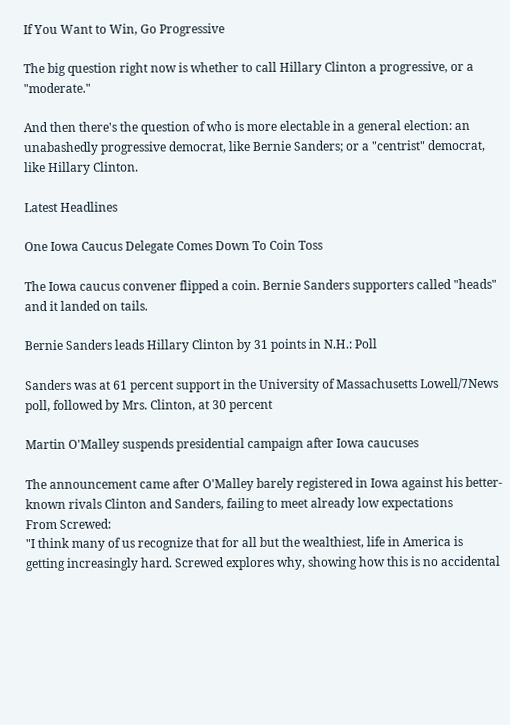If You Want to Win, Go Progressive

The big question right now is whether to call Hillary Clinton a progressive, or a "moderate."

And then there's the question of who is more electable in a general election: an unabashedly progressive democrat, like Bernie Sanders; or a "centrist" democrat, like Hillary Clinton.

Latest Headlines

One Iowa Caucus Delegate Comes Down To Coin Toss

The Iowa caucus convener flipped a coin. Bernie Sanders supporters called "heads" and it landed on tails.

Bernie Sanders leads Hillary Clinton by 31 points in N.H.: Poll

Sanders was at 61 percent support in the University of Massachusetts Lowell/7News poll, followed by Mrs. Clinton, at 30 percent

Martin O'Malley suspends presidential campaign after Iowa caucuses

The announcement came after O'Malley barely registered in Iowa against his better-known rivals Clinton and Sanders, failing to meet already low expectations
From Screwed:
"I think many of us recognize that for all but the wealthiest, life in America is getting increasingly hard. Screwed explores why, showing how this is no accidental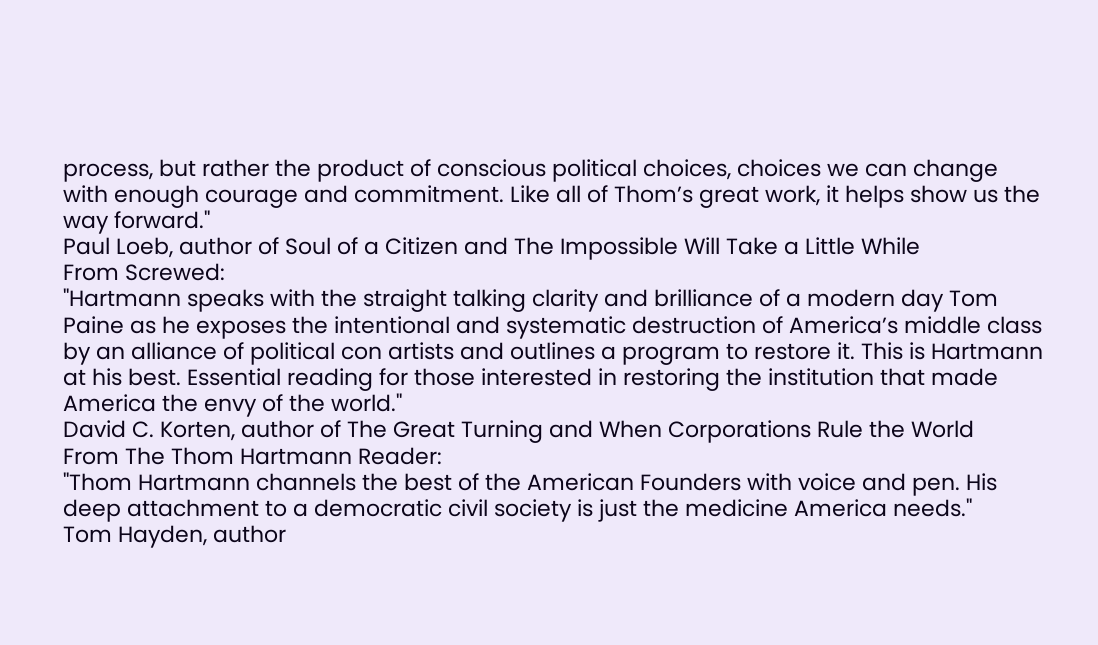process, but rather the product of conscious political choices, choices we can change with enough courage and commitment. Like all of Thom’s great work, it helps show us the way forward."
Paul Loeb, author of Soul of a Citizen and The Impossible Will Take a Little While
From Screwed:
"Hartmann speaks with the straight talking clarity and brilliance of a modern day Tom Paine as he exposes the intentional and systematic destruction of America’s middle class by an alliance of political con artists and outlines a program to restore it. This is Hartmann at his best. Essential reading for those interested in restoring the institution that made America the envy of the world."
David C. Korten, author of The Great Turning and When Corporations Rule the World
From The Thom Hartmann Reader:
"Thom Hartmann channels the best of the American Founders with voice and pen. His deep attachment to a democratic civil society is just the medicine America needs."
Tom Hayden, author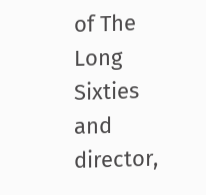of The Long Sixties and director,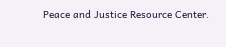Peace and Justice Resource Center.